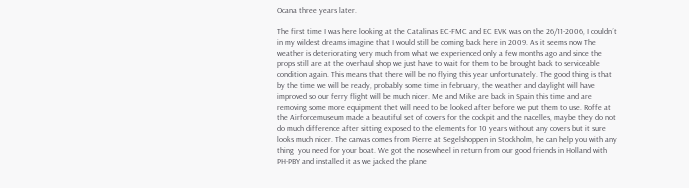Ocana three years later.

The first time I was here looking at the Catalinas EC-FMC and EC EVK was on the 26/11-2006, I couldn´t in my wildest dreams imagine that I would still be coming back here in 2009. As it seems now The weather is deteriorating very much from what we experienced only a few months ago and since the props still are at the overhaul shop we just have to wait for them to be brought back to serviceable condition again. This means that there will be no flying this year unfortunately. The good thing is that by the time we will be ready, probably some time in february, the weather and daylight will have improved so our ferry flight will be much nicer. Me and Mike are back in Spain this time and are removing some more equipment thet will need to be looked after before we put them to use. Roffe at the Airforcemuseum made a beautiful set of covers for the cockpit and the nacelles, maybe they do not do much difference after sitting exposed to the elements for 10 years without any covers but it sure looks much nicer. The canvas comes from Pierre at Segelshoppen in Stockholm, he can help you with any thing  you need for your boat. We got the nosewheel in return from our good friends in Holland with PH-PBY and installed it as we jacked the plane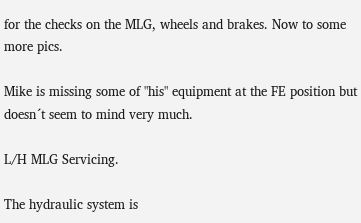for the checks on the MLG, wheels and brakes. Now to some more pics.

Mike is missing some of "his" equipment at the FE position but doesn´t seem to mind very much.

L/H MLG Servicing.

The hydraulic system is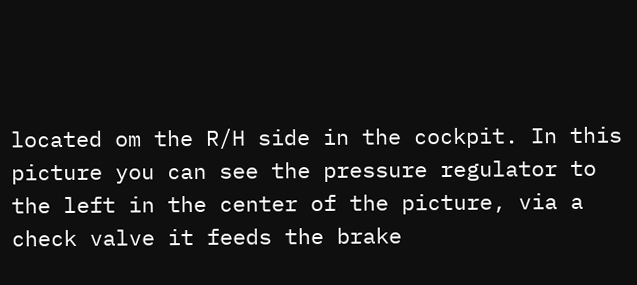located om the R/H side in the cockpit. In this picture you can see the pressure regulator to the left in the center of the picture, via a check valve it feeds the brake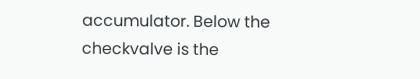accumulator. Below the checkvalve is the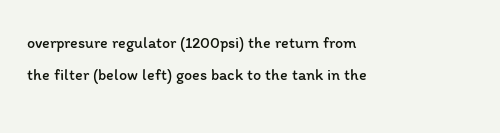overpresure regulator (1200psi) the return from the filter (below left) goes back to the tank in the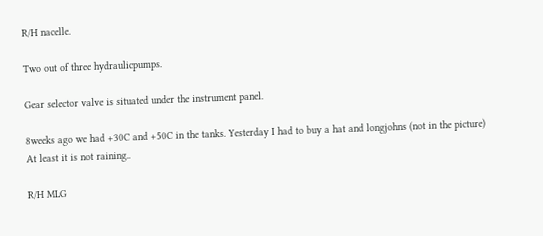R/H nacelle.

Two out of three hydraulicpumps.

Gear selector valve is situated under the instrument panel.

8weeks ago we had +30C and +50C in the tanks. Yesterday I had to buy a hat and longjohns (not in the picture)
At least it is not raining..

R/H MLG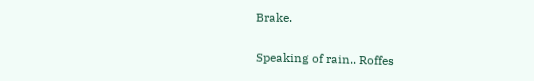Brake.

Speaking of rain.. Roffes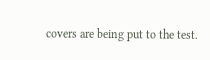covers are being put to the test.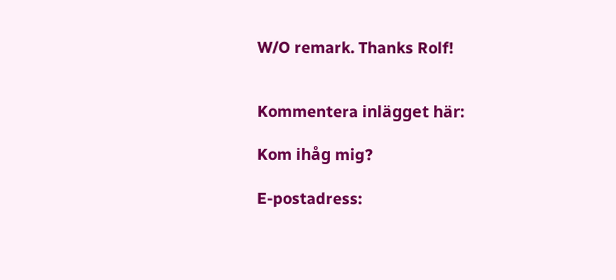W/O remark. Thanks Rolf!


Kommentera inlägget här:

Kom ihåg mig?

E-postadress: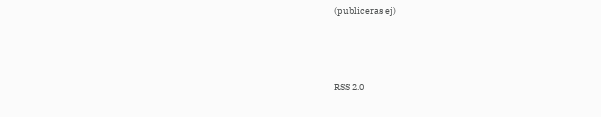(publiceras ej)



RSS 2.0